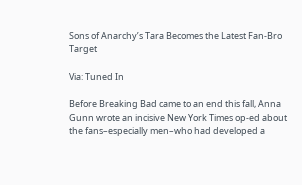Sons of Anarchy’s Tara Becomes the Latest Fan-Bro Target

Via: Tuned In

Before Breaking Bad came to an end this fall, Anna Gunn wrote an incisive New York Times op-ed about the fans–especially men–who had developed a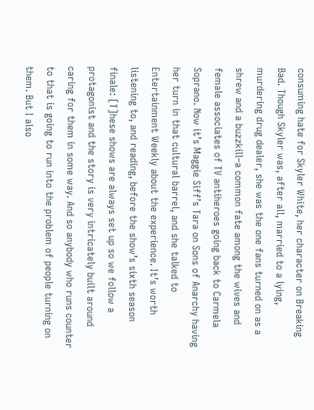consuming hate for Skyler White, her character on Breaking Bad. Though Skyler was, after all, married to a lying, murdering drug dealer, she was the one fans turned on as a shrew and a buzzkill–a common fate among the wives and female associates of TV antiheroes going back to Carmela Soprano. Now it’s Maggie Siff’s Tara on Sons of Anarchy having her turn in that cultural barrel, and she talked to Entertainment Weekly about the experience. It’s worth listening to, and reading, before the show’s sixth season finale: [T]hese shows are always set up so we follow a protagonist and the story is very intricately built around caring for them in some way. And so anybody who runs counter to that is going to run into the problem of people turning on them. But I also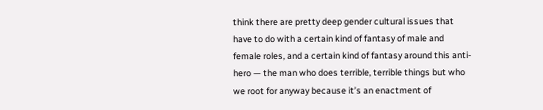think there are pretty deep gender cultural issues that have to do with a certain kind of fantasy of male and female roles, and a certain kind of fantasy around this anti-hero — the man who does terrible, terrible things but who we root for anyway because it’s an enactment of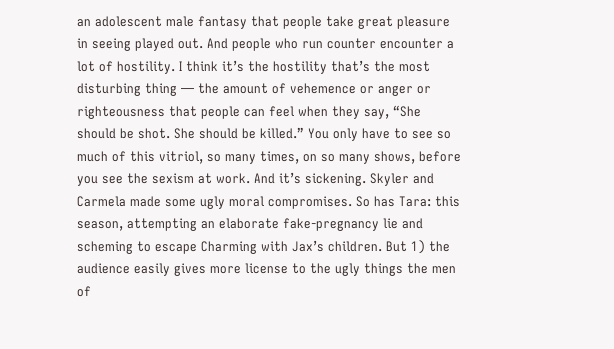an adolescent male fantasy that people take great pleasure in seeing played out. And people who run counter encounter a lot of hostility. I think it’s the hostility that’s the most disturbing thing — the amount of vehemence or anger or righteousness that people can feel when they say, “She should be shot. She should be killed.” You only have to see so much of this vitriol, so many times, on so many shows, before you see the sexism at work. And it’s sickening. Skyler and Carmela made some ugly moral compromises. So has Tara: this season, attempting an elaborate fake-pregnancy lie and scheming to escape Charming with Jax’s children. But 1) the audience easily gives more license to the ugly things the men of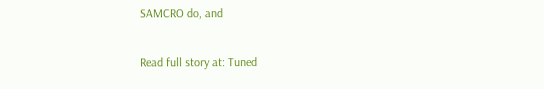SAMCRO do, and

Read full story at: Tuned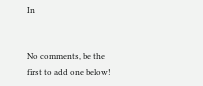In


No comments, be the first to add one below!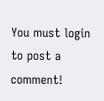You must login to post a comment!